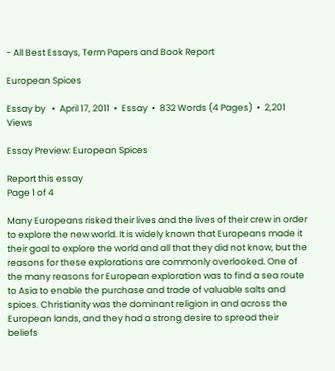- All Best Essays, Term Papers and Book Report

European Spices

Essay by   •  April 17, 2011  •  Essay  •  832 Words (4 Pages)  •  2,201 Views

Essay Preview: European Spices

Report this essay
Page 1 of 4

Many Europeans risked their lives and the lives of their crew in order to explore the new world. It is widely known that Europeans made it their goal to explore the world and all that they did not know, but the reasons for these explorations are commonly overlooked. One of the many reasons for European exploration was to find a sea route to Asia to enable the purchase and trade of valuable salts and spices. Christianity was the dominant religion in and across the European lands, and they had a strong desire to spread their beliefs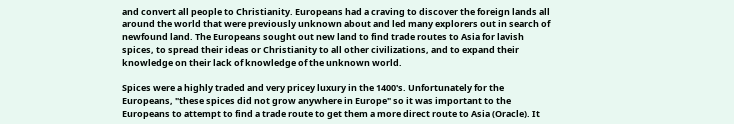and convert all people to Christianity. Europeans had a craving to discover the foreign lands all around the world that were previously unknown about and led many explorers out in search of newfound land. The Europeans sought out new land to find trade routes to Asia for lavish spices, to spread their ideas or Christianity to all other civilizations, and to expand their knowledge on their lack of knowledge of the unknown world.

Spices were a highly traded and very pricey luxury in the 1400's. Unfortunately for the Europeans, "these spices did not grow anywhere in Europe" so it was important to the Europeans to attempt to find a trade route to get them a more direct route to Asia (Oracle). It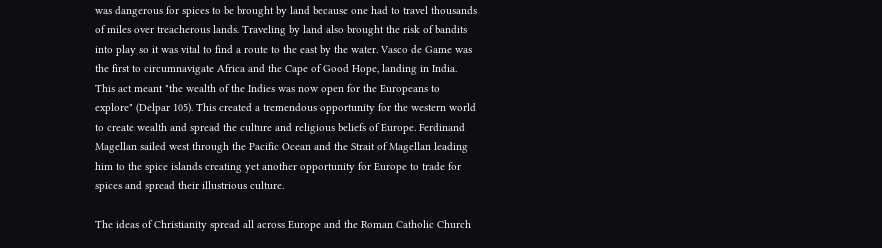was dangerous for spices to be brought by land because one had to travel thousands of miles over treacherous lands. Traveling by land also brought the risk of bandits into play so it was vital to find a route to the east by the water. Vasco de Game was the first to circumnavigate Africa and the Cape of Good Hope, landing in India. This act meant "the wealth of the Indies was now open for the Europeans to explore" (Delpar 105). This created a tremendous opportunity for the western world to create wealth and spread the culture and religious beliefs of Europe. Ferdinand Magellan sailed west through the Pacific Ocean and the Strait of Magellan leading him to the spice islands creating yet another opportunity for Europe to trade for spices and spread their illustrious culture.

The ideas of Christianity spread all across Europe and the Roman Catholic Church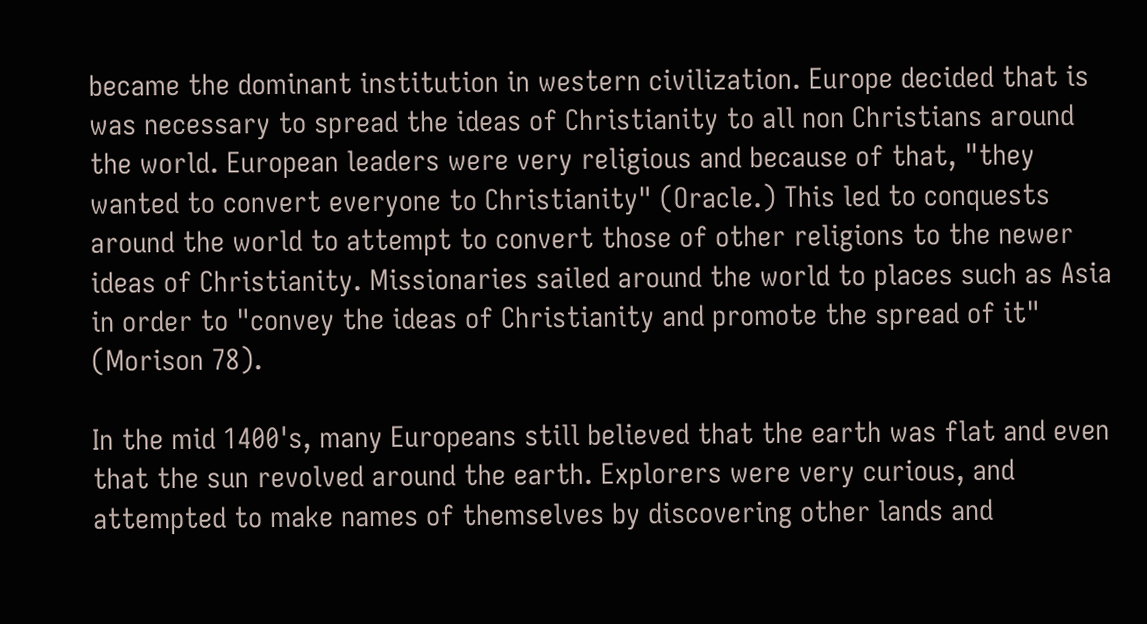became the dominant institution in western civilization. Europe decided that is was necessary to spread the ideas of Christianity to all non Christians around the world. European leaders were very religious and because of that, "they wanted to convert everyone to Christianity" (Oracle.) This led to conquests around the world to attempt to convert those of other religions to the newer ideas of Christianity. Missionaries sailed around the world to places such as Asia in order to "convey the ideas of Christianity and promote the spread of it" (Morison 78).

In the mid 1400's, many Europeans still believed that the earth was flat and even that the sun revolved around the earth. Explorers were very curious, and attempted to make names of themselves by discovering other lands and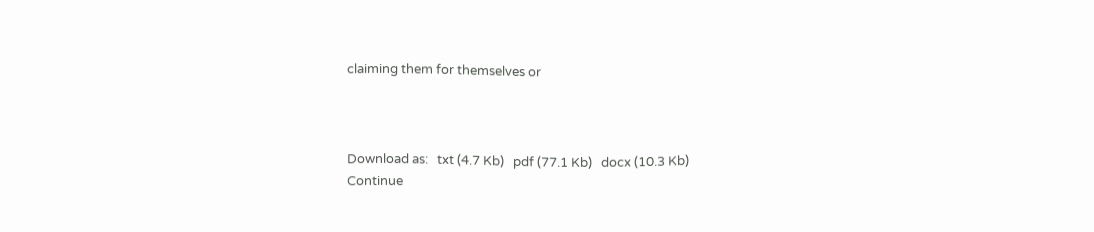claiming them for themselves or



Download as:   txt (4.7 Kb)   pdf (77.1 Kb)   docx (10.3 Kb)
Continue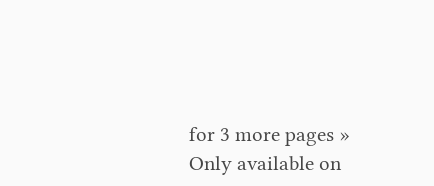for 3 more pages »
Only available on